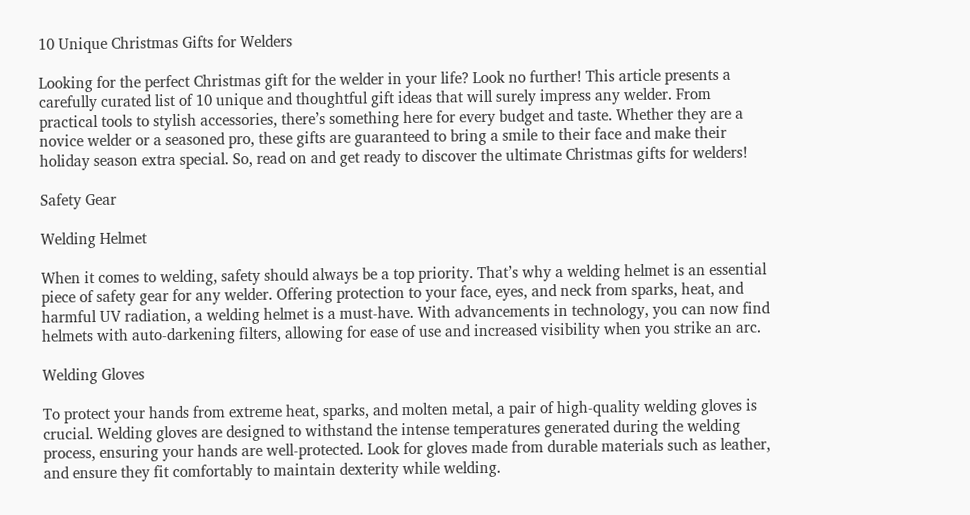10 Unique Christmas Gifts for Welders

Looking for the perfect Christmas gift for the welder in your life? Look no further! This article presents a carefully curated list of 10 unique and thoughtful gift ideas that will surely impress any welder. From practical tools to stylish accessories, there’s something here for every budget and taste. Whether they are a novice welder or a seasoned pro, these gifts are guaranteed to bring a smile to their face and make their holiday season extra special. So, read on and get ready to discover the ultimate Christmas gifts for welders!

Safety Gear

Welding Helmet

When it comes to welding, safety should always be a top priority. That’s why a welding helmet is an essential piece of safety gear for any welder. Offering protection to your face, eyes, and neck from sparks, heat, and harmful UV radiation, a welding helmet is a must-have. With advancements in technology, you can now find helmets with auto-darkening filters, allowing for ease of use and increased visibility when you strike an arc.

Welding Gloves

To protect your hands from extreme heat, sparks, and molten metal, a pair of high-quality welding gloves is crucial. Welding gloves are designed to withstand the intense temperatures generated during the welding process, ensuring your hands are well-protected. Look for gloves made from durable materials such as leather, and ensure they fit comfortably to maintain dexterity while welding.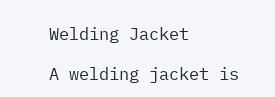Welding Jacket

A welding jacket is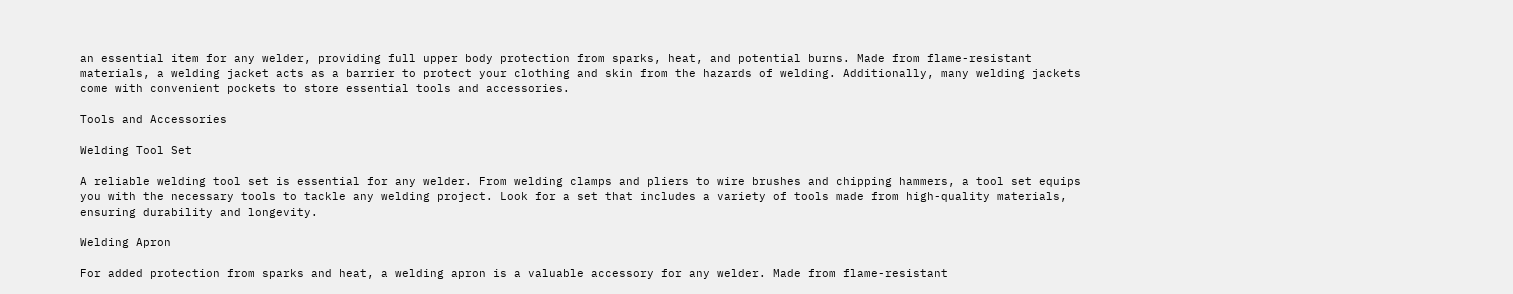an essential item for any welder, providing full upper body protection from sparks, heat, and potential burns. Made from flame-resistant materials, a welding jacket acts as a barrier to protect your clothing and skin from the hazards of welding. Additionally, many welding jackets come with convenient pockets to store essential tools and accessories.

Tools and Accessories

Welding Tool Set

A reliable welding tool set is essential for any welder. From welding clamps and pliers to wire brushes and chipping hammers, a tool set equips you with the necessary tools to tackle any welding project. Look for a set that includes a variety of tools made from high-quality materials, ensuring durability and longevity.

Welding Apron

For added protection from sparks and heat, a welding apron is a valuable accessory for any welder. Made from flame-resistant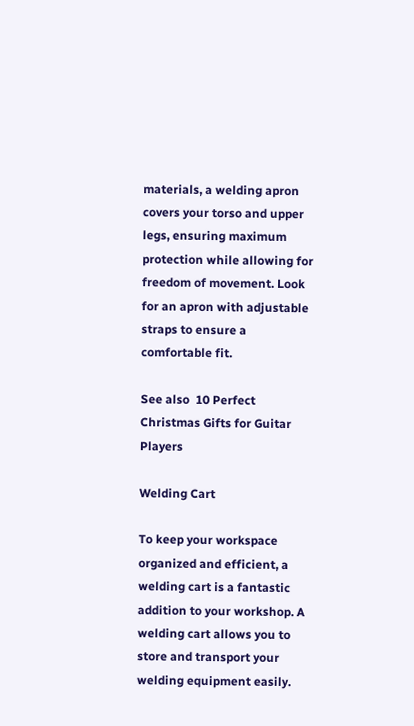materials, a welding apron covers your torso and upper legs, ensuring maximum protection while allowing for freedom of movement. Look for an apron with adjustable straps to ensure a comfortable fit.

See also  10 Perfect Christmas Gifts for Guitar Players

Welding Cart

To keep your workspace organized and efficient, a welding cart is a fantastic addition to your workshop. A welding cart allows you to store and transport your welding equipment easily.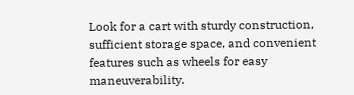Look for a cart with sturdy construction, sufficient storage space, and convenient features such as wheels for easy maneuverability.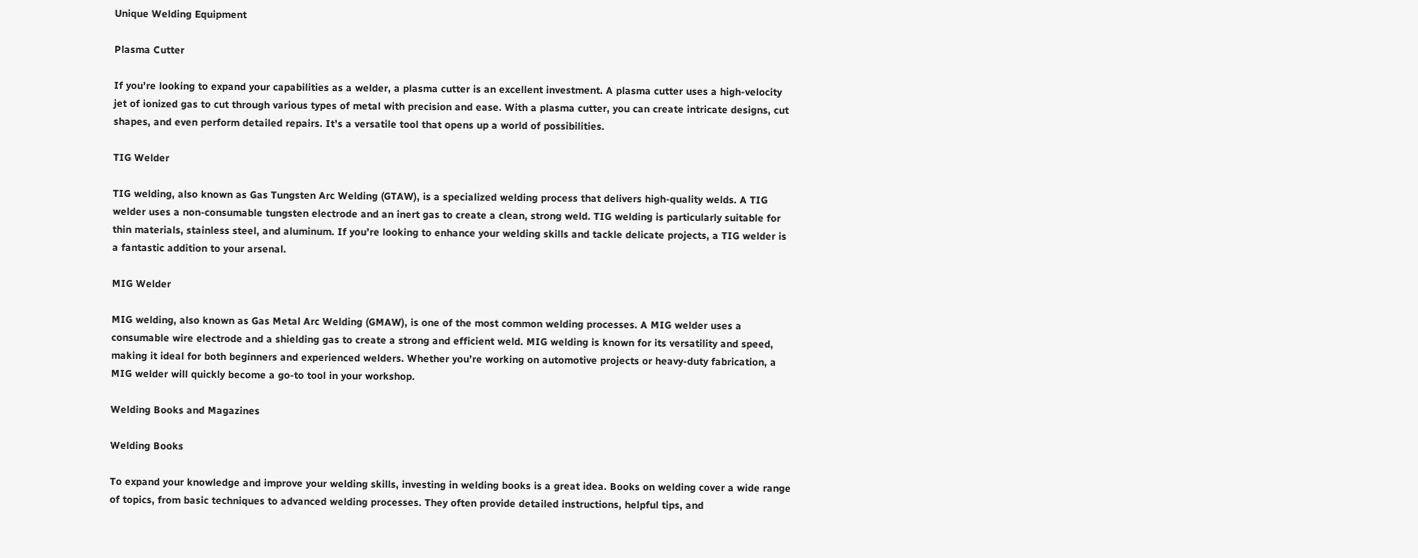Unique Welding Equipment

Plasma Cutter

If you’re looking to expand your capabilities as a welder, a plasma cutter is an excellent investment. A plasma cutter uses a high-velocity jet of ionized gas to cut through various types of metal with precision and ease. With a plasma cutter, you can create intricate designs, cut shapes, and even perform detailed repairs. It’s a versatile tool that opens up a world of possibilities.

TIG Welder

TIG welding, also known as Gas Tungsten Arc Welding (GTAW), is a specialized welding process that delivers high-quality welds. A TIG welder uses a non-consumable tungsten electrode and an inert gas to create a clean, strong weld. TIG welding is particularly suitable for thin materials, stainless steel, and aluminum. If you’re looking to enhance your welding skills and tackle delicate projects, a TIG welder is a fantastic addition to your arsenal.

MIG Welder

MIG welding, also known as Gas Metal Arc Welding (GMAW), is one of the most common welding processes. A MIG welder uses a consumable wire electrode and a shielding gas to create a strong and efficient weld. MIG welding is known for its versatility and speed, making it ideal for both beginners and experienced welders. Whether you’re working on automotive projects or heavy-duty fabrication, a MIG welder will quickly become a go-to tool in your workshop.

Welding Books and Magazines

Welding Books

To expand your knowledge and improve your welding skills, investing in welding books is a great idea. Books on welding cover a wide range of topics, from basic techniques to advanced welding processes. They often provide detailed instructions, helpful tips, and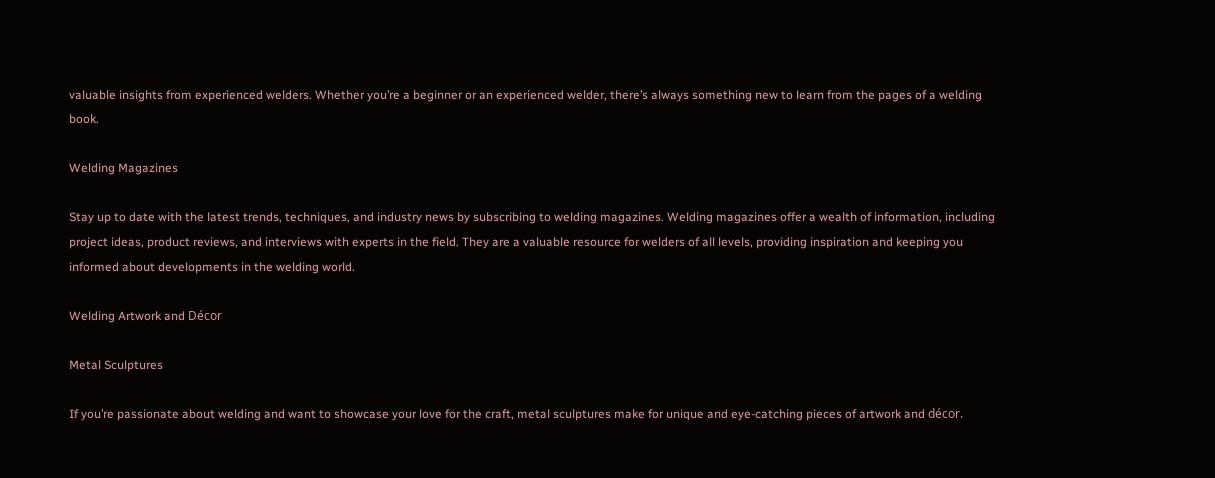valuable insights from experienced welders. Whether you’re a beginner or an experienced welder, there’s always something new to learn from the pages of a welding book.

Welding Magazines

Stay up to date with the latest trends, techniques, and industry news by subscribing to welding magazines. Welding magazines offer a wealth of information, including project ideas, product reviews, and interviews with experts in the field. They are a valuable resource for welders of all levels, providing inspiration and keeping you informed about developments in the welding world.

Welding Artwork and Décor

Metal Sculptures

If you’re passionate about welding and want to showcase your love for the craft, metal sculptures make for unique and eye-catching pieces of artwork and décor.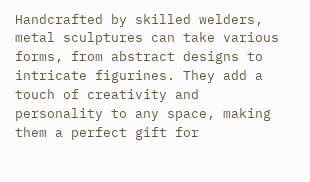Handcrafted by skilled welders, metal sculptures can take various forms, from abstract designs to intricate figurines. They add a touch of creativity and personality to any space, making them a perfect gift for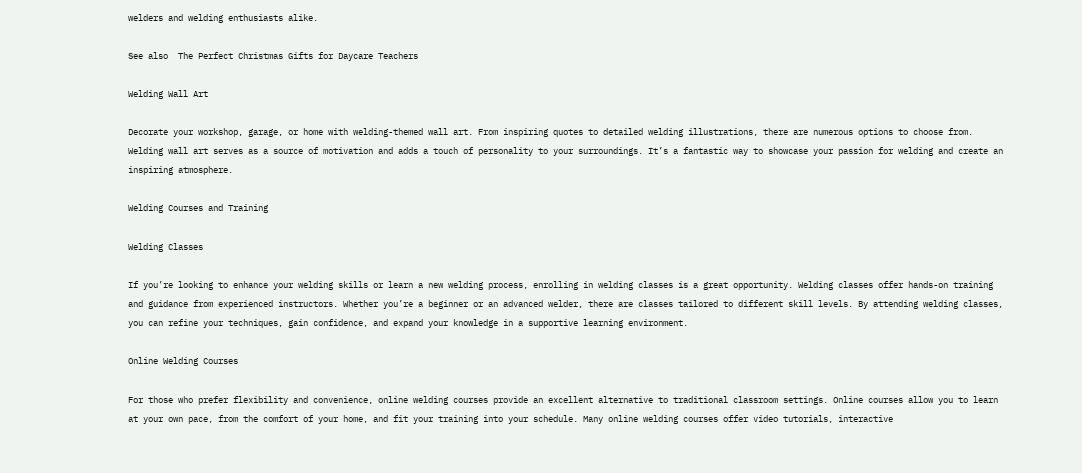welders and welding enthusiasts alike.

See also  The Perfect Christmas Gifts for Daycare Teachers

Welding Wall Art

Decorate your workshop, garage, or home with welding-themed wall art. From inspiring quotes to detailed welding illustrations, there are numerous options to choose from. Welding wall art serves as a source of motivation and adds a touch of personality to your surroundings. It’s a fantastic way to showcase your passion for welding and create an inspiring atmosphere.

Welding Courses and Training

Welding Classes

If you’re looking to enhance your welding skills or learn a new welding process, enrolling in welding classes is a great opportunity. Welding classes offer hands-on training and guidance from experienced instructors. Whether you’re a beginner or an advanced welder, there are classes tailored to different skill levels. By attending welding classes, you can refine your techniques, gain confidence, and expand your knowledge in a supportive learning environment.

Online Welding Courses

For those who prefer flexibility and convenience, online welding courses provide an excellent alternative to traditional classroom settings. Online courses allow you to learn at your own pace, from the comfort of your home, and fit your training into your schedule. Many online welding courses offer video tutorials, interactive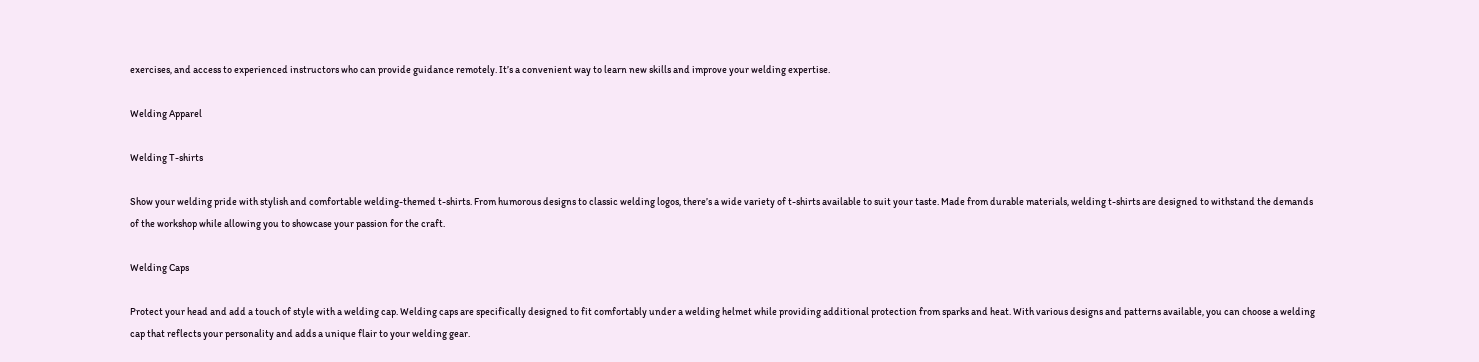exercises, and access to experienced instructors who can provide guidance remotely. It’s a convenient way to learn new skills and improve your welding expertise.

Welding Apparel

Welding T-shirts

Show your welding pride with stylish and comfortable welding-themed t-shirts. From humorous designs to classic welding logos, there’s a wide variety of t-shirts available to suit your taste. Made from durable materials, welding t-shirts are designed to withstand the demands of the workshop while allowing you to showcase your passion for the craft.

Welding Caps

Protect your head and add a touch of style with a welding cap. Welding caps are specifically designed to fit comfortably under a welding helmet while providing additional protection from sparks and heat. With various designs and patterns available, you can choose a welding cap that reflects your personality and adds a unique flair to your welding gear.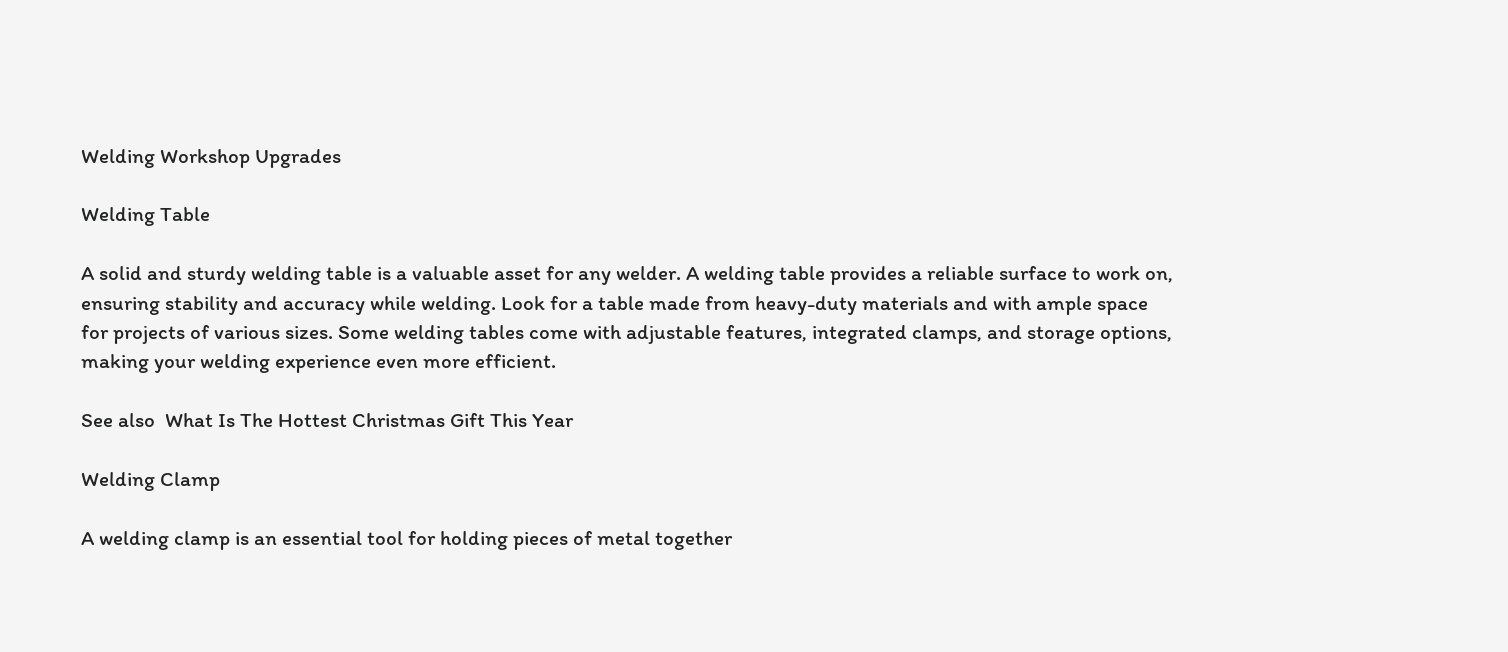Welding Workshop Upgrades

Welding Table

A solid and sturdy welding table is a valuable asset for any welder. A welding table provides a reliable surface to work on, ensuring stability and accuracy while welding. Look for a table made from heavy-duty materials and with ample space for projects of various sizes. Some welding tables come with adjustable features, integrated clamps, and storage options, making your welding experience even more efficient.

See also  What Is The Hottest Christmas Gift This Year

Welding Clamp

A welding clamp is an essential tool for holding pieces of metal together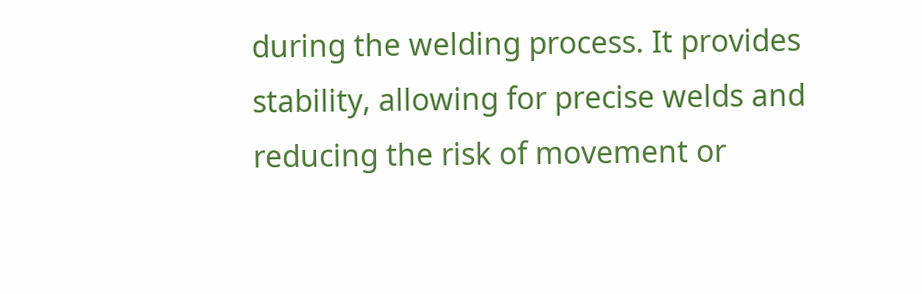during the welding process. It provides stability, allowing for precise welds and reducing the risk of movement or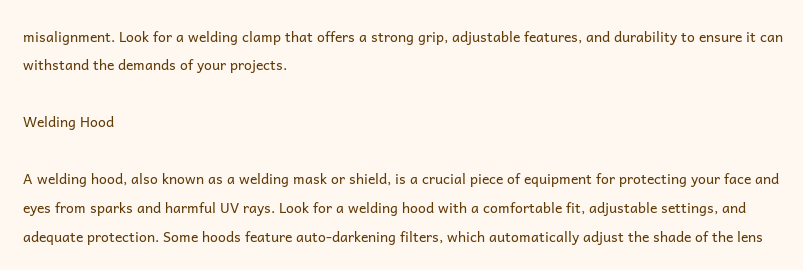misalignment. Look for a welding clamp that offers a strong grip, adjustable features, and durability to ensure it can withstand the demands of your projects.

Welding Hood

A welding hood, also known as a welding mask or shield, is a crucial piece of equipment for protecting your face and eyes from sparks and harmful UV rays. Look for a welding hood with a comfortable fit, adjustable settings, and adequate protection. Some hoods feature auto-darkening filters, which automatically adjust the shade of the lens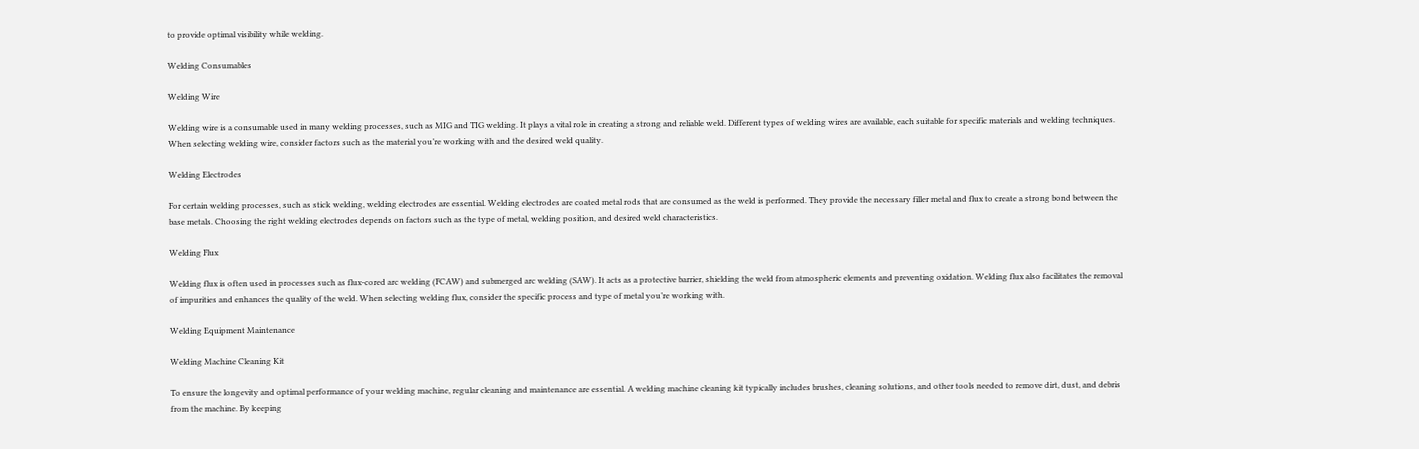to provide optimal visibility while welding.

Welding Consumables

Welding Wire

Welding wire is a consumable used in many welding processes, such as MIG and TIG welding. It plays a vital role in creating a strong and reliable weld. Different types of welding wires are available, each suitable for specific materials and welding techniques. When selecting welding wire, consider factors such as the material you’re working with and the desired weld quality.

Welding Electrodes

For certain welding processes, such as stick welding, welding electrodes are essential. Welding electrodes are coated metal rods that are consumed as the weld is performed. They provide the necessary filler metal and flux to create a strong bond between the base metals. Choosing the right welding electrodes depends on factors such as the type of metal, welding position, and desired weld characteristics.

Welding Flux

Welding flux is often used in processes such as flux-cored arc welding (FCAW) and submerged arc welding (SAW). It acts as a protective barrier, shielding the weld from atmospheric elements and preventing oxidation. Welding flux also facilitates the removal of impurities and enhances the quality of the weld. When selecting welding flux, consider the specific process and type of metal you’re working with.

Welding Equipment Maintenance

Welding Machine Cleaning Kit

To ensure the longevity and optimal performance of your welding machine, regular cleaning and maintenance are essential. A welding machine cleaning kit typically includes brushes, cleaning solutions, and other tools needed to remove dirt, dust, and debris from the machine. By keeping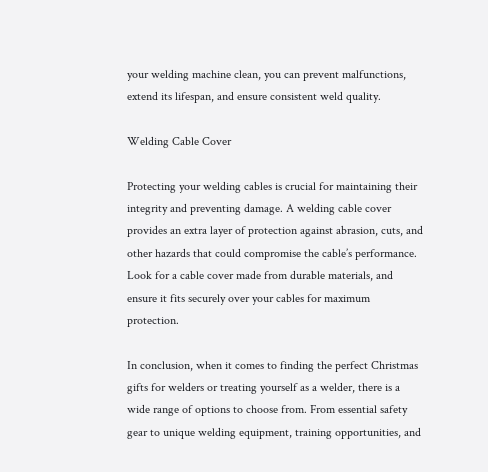your welding machine clean, you can prevent malfunctions, extend its lifespan, and ensure consistent weld quality.

Welding Cable Cover

Protecting your welding cables is crucial for maintaining their integrity and preventing damage. A welding cable cover provides an extra layer of protection against abrasion, cuts, and other hazards that could compromise the cable’s performance. Look for a cable cover made from durable materials, and ensure it fits securely over your cables for maximum protection.

In conclusion, when it comes to finding the perfect Christmas gifts for welders or treating yourself as a welder, there is a wide range of options to choose from. From essential safety gear to unique welding equipment, training opportunities, and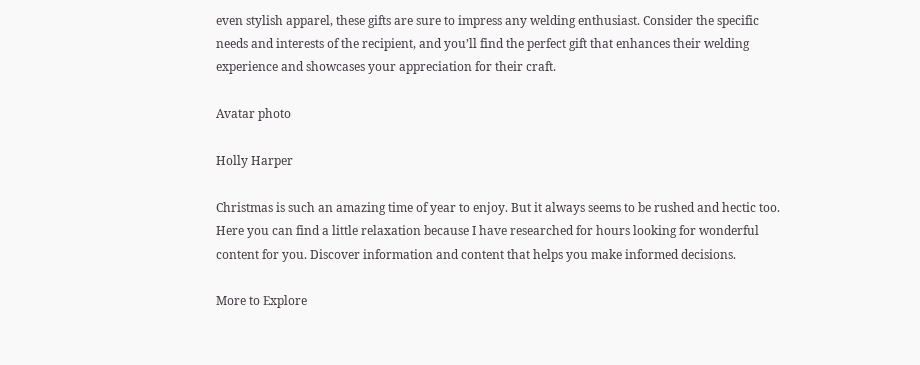even stylish apparel, these gifts are sure to impress any welding enthusiast. Consider the specific needs and interests of the recipient, and you’ll find the perfect gift that enhances their welding experience and showcases your appreciation for their craft.

Avatar photo

Holly Harper

Christmas is such an amazing time of year to enjoy. But it always seems to be rushed and hectic too. Here you can find a little relaxation because I have researched for hours looking for wonderful content for you. Discover information and content that helps you make informed decisions.

More to Explore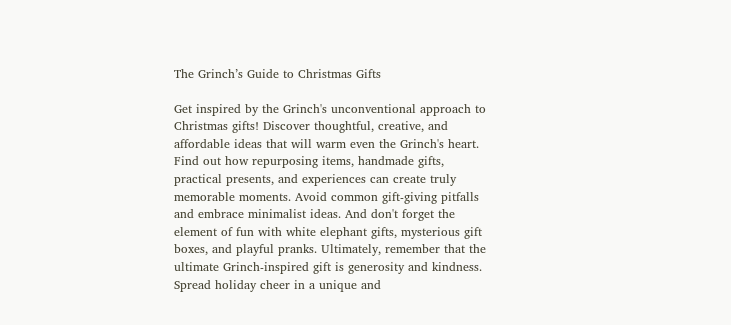The Grinch’s Guide to Christmas Gifts

Get inspired by the Grinch's unconventional approach to Christmas gifts! Discover thoughtful, creative, and affordable ideas that will warm even the Grinch's heart. Find out how repurposing items, handmade gifts, practical presents, and experiences can create truly memorable moments. Avoid common gift-giving pitfalls and embrace minimalist ideas. And don't forget the element of fun with white elephant gifts, mysterious gift boxes, and playful pranks. Ultimately, remember that the ultimate Grinch-inspired gift is generosity and kindness. Spread holiday cheer in a unique and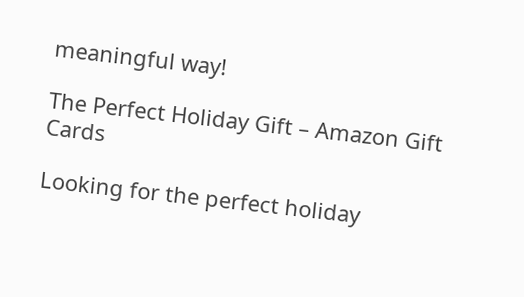meaningful way!

The Perfect Holiday Gift – Amazon Gift Cards

Looking for the perfect holiday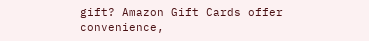gift? Amazon Gift Cards offer convenience,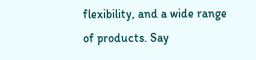flexibility, and a wide range of products. Say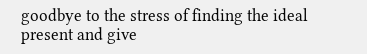goodbye to the stress of finding the ideal present and give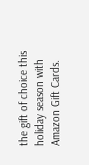the gift of choice this holiday season with Amazon Gift Cards.